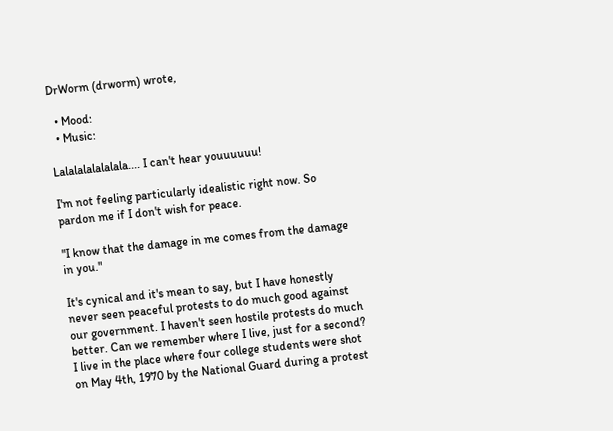DrWorm (drworm) wrote,

  • Mood:
  • Music:

Lalalalalalalala.... I can't hear youuuuuu!

I'm not feeling particularly idealistic right now. So pardon me if I don't wish for peace.

"I know that the damage in me comes from the damage in you."

It's cynical and it's mean to say, but I have honestly never seen peaceful protests to do much good against our government. I haven't seen hostile protests do much better. Can we remember where I live, just for a second? I live in the place where four college students were shot on May 4th, 1970 by the National Guard during a protest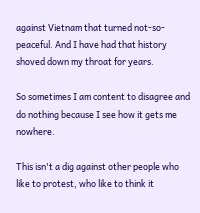against Vietnam that turned not-so-peaceful. And I have had that history shoved down my throat for years.

So sometimes I am content to disagree and do nothing because I see how it gets me nowhere.

This isn't a dig against other people who like to protest, who like to think it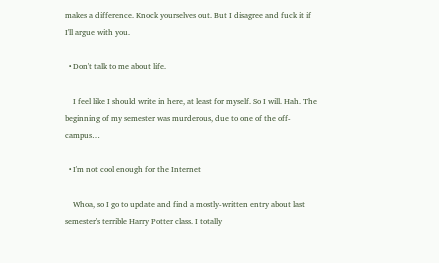makes a difference. Knock yourselves out. But I disagree and fuck it if I'll argue with you.

  • Don't talk to me about life.

    I feel like I should write in here, at least for myself. So I will. Hah. The beginning of my semester was murderous, due to one of the off-campus…

  • I'm not cool enough for the Internet

    Whoa, so I go to update and find a mostly-written entry about last semester's terrible Harry Potter class. I totally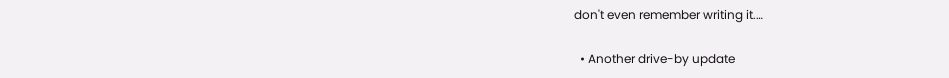don't even remember writing it.…

  • Another drive-by update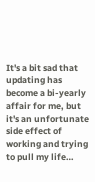It's a bit sad that updating has become a bi-yearly affair for me, but it's an unfortunate side effect of working and trying to pull my life…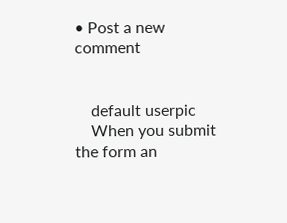• Post a new comment


    default userpic
    When you submit the form an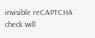invisible reCAPTCHA check will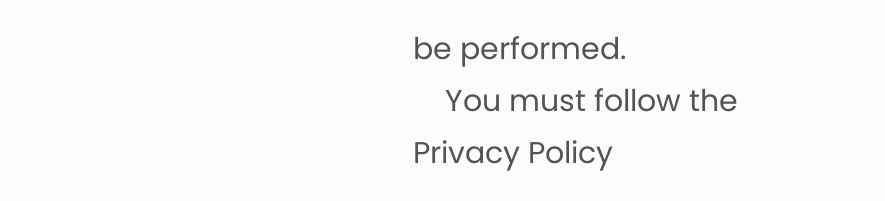be performed.
    You must follow the Privacy Policy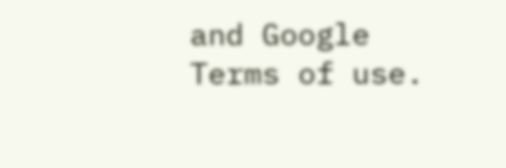and Google Terms of use.